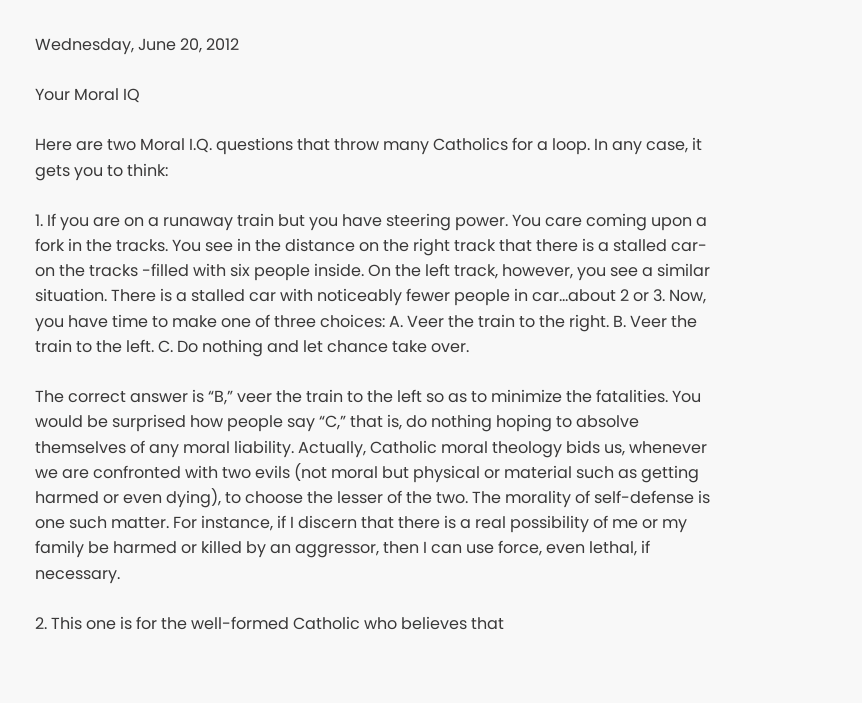Wednesday, June 20, 2012

Your Moral IQ

Here are two Moral I.Q. questions that throw many Catholics for a loop. In any case, it gets you to think:

1. If you are on a runaway train but you have steering power. You care coming upon a fork in the tracks. You see in the distance on the right track that there is a stalled car- on the tracks -filled with six people inside. On the left track, however, you see a similar situation. There is a stalled car with noticeably fewer people in car…about 2 or 3. Now, you have time to make one of three choices: A. Veer the train to the right. B. Veer the train to the left. C. Do nothing and let chance take over.

The correct answer is “B,” veer the train to the left so as to minimize the fatalities. You would be surprised how people say “C,” that is, do nothing hoping to absolve themselves of any moral liability. Actually, Catholic moral theology bids us, whenever we are confronted with two evils (not moral but physical or material such as getting harmed or even dying), to choose the lesser of the two. The morality of self-defense is one such matter. For instance, if I discern that there is a real possibility of me or my family be harmed or killed by an aggressor, then I can use force, even lethal, if necessary.

2. This one is for the well-formed Catholic who believes that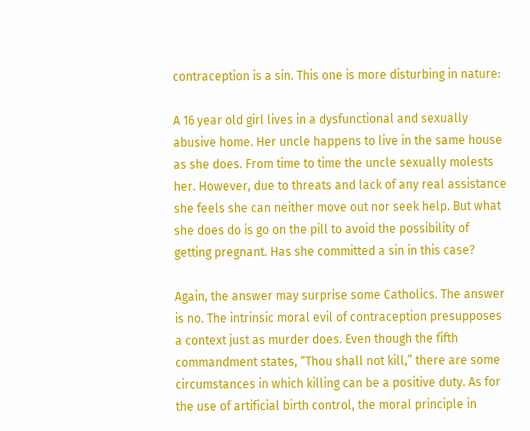contraception is a sin. This one is more disturbing in nature:

A 16 year old girl lives in a dysfunctional and sexually abusive home. Her uncle happens to live in the same house as she does. From time to time the uncle sexually molests her. However, due to threats and lack of any real assistance she feels she can neither move out nor seek help. But what she does do is go on the pill to avoid the possibility of getting pregnant. Has she committed a sin in this case?

Again, the answer may surprise some Catholics. The answer is no. The intrinsic moral evil of contraception presupposes a context just as murder does. Even though the fifth commandment states, “Thou shall not kill,” there are some circumstances in which killing can be a positive duty. As for the use of artificial birth control, the moral principle in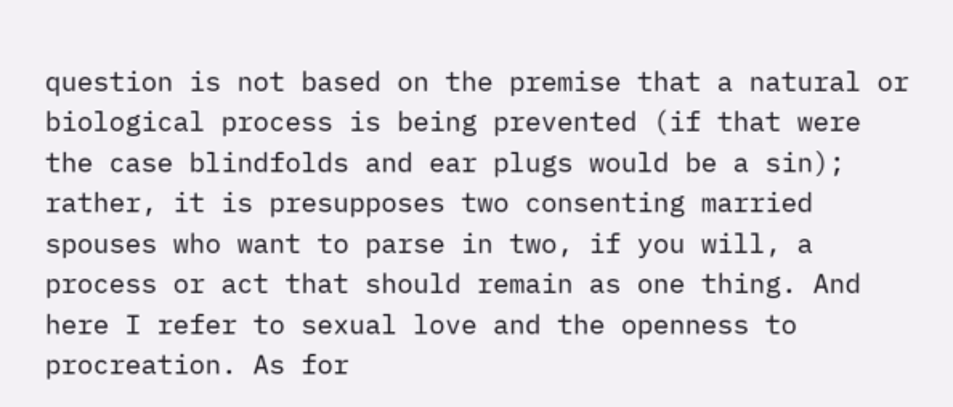question is not based on the premise that a natural or biological process is being prevented (if that were the case blindfolds and ear plugs would be a sin); rather, it is presupposes two consenting married spouses who want to parse in two, if you will, a process or act that should remain as one thing. And here I refer to sexual love and the openness to procreation. As for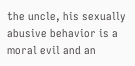the uncle, his sexually abusive behavior is a moral evil and an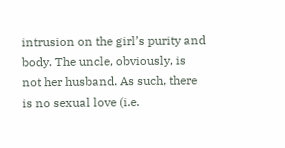intrusion on the girl’s purity and body. The uncle, obviously, is not her husband. As such, there is no sexual love (i.e.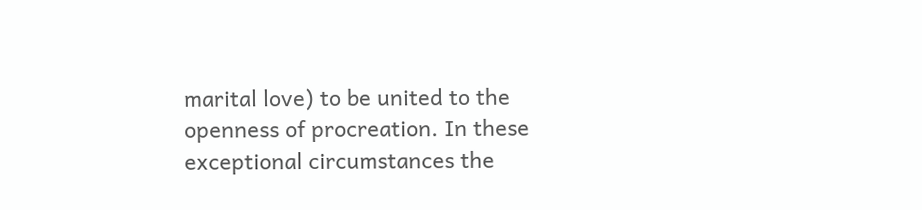marital love) to be united to the openness of procreation. In these exceptional circumstances the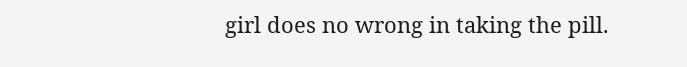girl does no wrong in taking the pill.